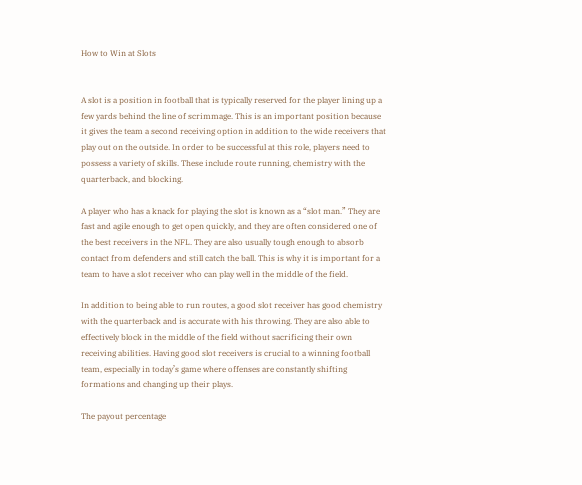How to Win at Slots


A slot is a position in football that is typically reserved for the player lining up a few yards behind the line of scrimmage. This is an important position because it gives the team a second receiving option in addition to the wide receivers that play out on the outside. In order to be successful at this role, players need to possess a variety of skills. These include route running, chemistry with the quarterback, and blocking.

A player who has a knack for playing the slot is known as a “slot man.” They are fast and agile enough to get open quickly, and they are often considered one of the best receivers in the NFL. They are also usually tough enough to absorb contact from defenders and still catch the ball. This is why it is important for a team to have a slot receiver who can play well in the middle of the field.

In addition to being able to run routes, a good slot receiver has good chemistry with the quarterback and is accurate with his throwing. They are also able to effectively block in the middle of the field without sacrificing their own receiving abilities. Having good slot receivers is crucial to a winning football team, especially in today’s game where offenses are constantly shifting formations and changing up their plays.

The payout percentage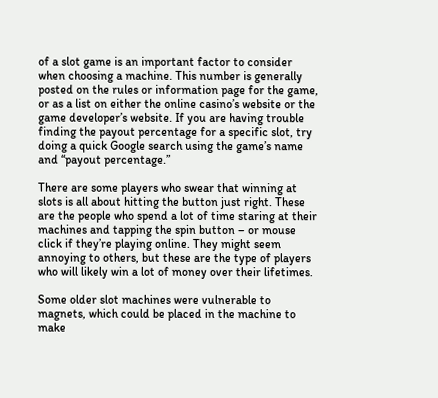of a slot game is an important factor to consider when choosing a machine. This number is generally posted on the rules or information page for the game, or as a list on either the online casino’s website or the game developer’s website. If you are having trouble finding the payout percentage for a specific slot, try doing a quick Google search using the game’s name and “payout percentage.”

There are some players who swear that winning at slots is all about hitting the button just right. These are the people who spend a lot of time staring at their machines and tapping the spin button – or mouse click if they’re playing online. They might seem annoying to others, but these are the type of players who will likely win a lot of money over their lifetimes.

Some older slot machines were vulnerable to magnets, which could be placed in the machine to make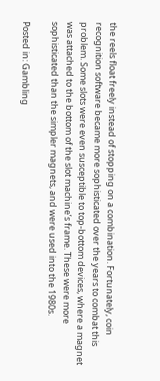the reels float freely instead of stopping on a combination. Fortunately, coin recognition software became more sophisticated over the years to combat this problem. Some slots were even susceptible to top-bottom devices, where a magnet was attached to the bottom of the slot machine’s frame. These were more sophisticated than the simpler magnets, and were used into the 1980s.

Posted in: Gambling